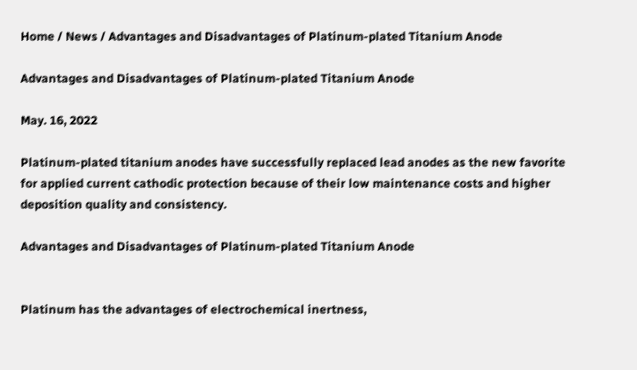Home / News / Advantages and Disadvantages of Platinum-plated Titanium Anode

Advantages and Disadvantages of Platinum-plated Titanium Anode

May. 16, 2022

Platinum-plated titanium anodes have successfully replaced lead anodes as the new favorite for applied current cathodic protection because of their low maintenance costs and higher deposition quality and consistency.

Advantages and Disadvantages of Platinum-plated Titanium Anode


Platinum has the advantages of electrochemical inertness,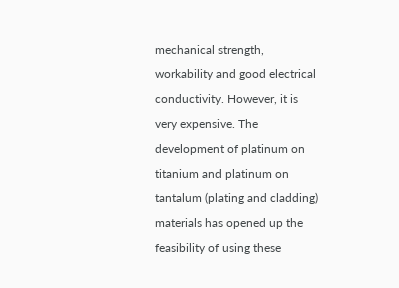mechanical strength, workability and good electrical conductivity. However, it is very expensive. The development of platinum on titanium and platinum on tantalum (plating and cladding) materials has opened up the feasibility of using these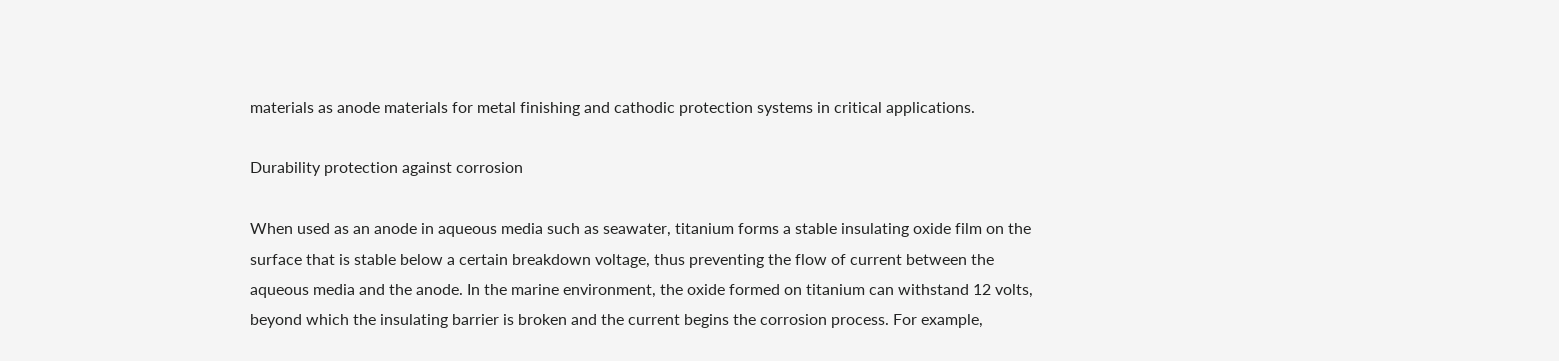materials as anode materials for metal finishing and cathodic protection systems in critical applications.

Durability protection against corrosion

When used as an anode in aqueous media such as seawater, titanium forms a stable insulating oxide film on the surface that is stable below a certain breakdown voltage, thus preventing the flow of current between the aqueous media and the anode. In the marine environment, the oxide formed on titanium can withstand 12 volts, beyond which the insulating barrier is broken and the current begins the corrosion process. For example,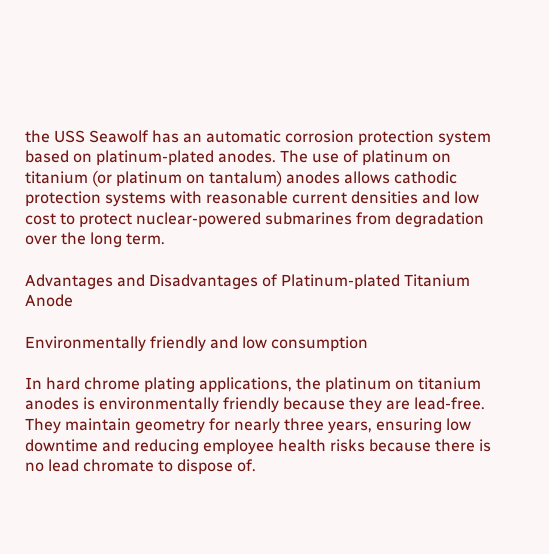the USS Seawolf has an automatic corrosion protection system based on platinum-plated anodes. The use of platinum on titanium (or platinum on tantalum) anodes allows cathodic protection systems with reasonable current densities and low cost to protect nuclear-powered submarines from degradation over the long term.

Advantages and Disadvantages of Platinum-plated Titanium Anode

Environmentally friendly and low consumption

In hard chrome plating applications, the platinum on titanium anodes is environmentally friendly because they are lead-free. They maintain geometry for nearly three years, ensuring low downtime and reducing employee health risks because there is no lead chromate to dispose of.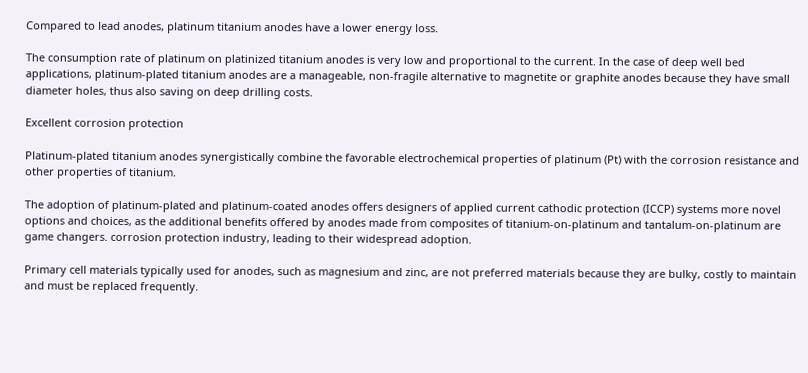Compared to lead anodes, platinum titanium anodes have a lower energy loss.

The consumption rate of platinum on platinized titanium anodes is very low and proportional to the current. In the case of deep well bed applications, platinum-plated titanium anodes are a manageable, non-fragile alternative to magnetite or graphite anodes because they have small diameter holes, thus also saving on deep drilling costs.

Excellent corrosion protection

Platinum-plated titanium anodes synergistically combine the favorable electrochemical properties of platinum (Pt) with the corrosion resistance and other properties of titanium.

The adoption of platinum-plated and platinum-coated anodes offers designers of applied current cathodic protection (ICCP) systems more novel options and choices, as the additional benefits offered by anodes made from composites of titanium-on-platinum and tantalum-on-platinum are game changers. corrosion protection industry, leading to their widespread adoption.

Primary cell materials typically used for anodes, such as magnesium and zinc, are not preferred materials because they are bulky, costly to maintain and must be replaced frequently.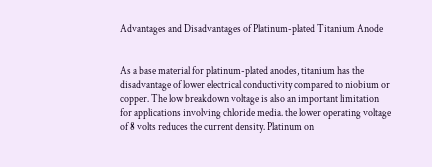Advantages and Disadvantages of Platinum-plated Titanium Anode


As a base material for platinum-plated anodes, titanium has the disadvantage of lower electrical conductivity compared to niobium or copper. The low breakdown voltage is also an important limitation for applications involving chloride media. the lower operating voltage of 8 volts reduces the current density. Platinum on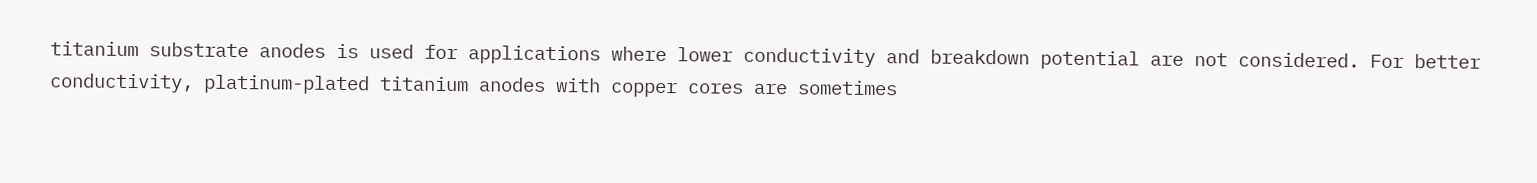titanium substrate anodes is used for applications where lower conductivity and breakdown potential are not considered. For better conductivity, platinum-plated titanium anodes with copper cores are sometimes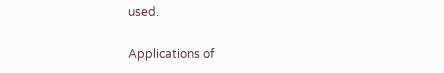used.

Applications of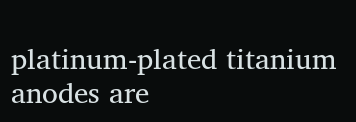platinum-plated titanium anodes are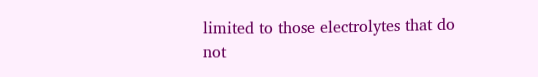limited to those electrolytes that do not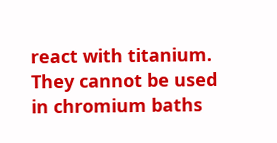react with titanium. They cannot be used in chromium baths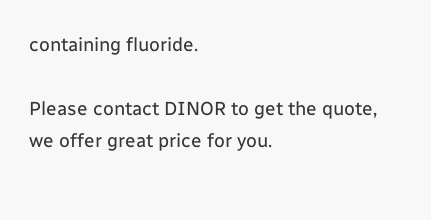containing fluoride.

Please contact DINOR to get the quote, we offer great price for you.